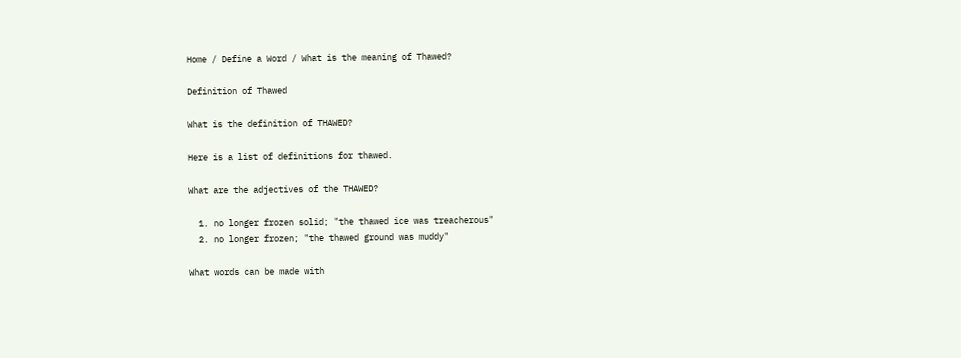Home / Define a Word / What is the meaning of Thawed?

Definition of Thawed

What is the definition of THAWED?

Here is a list of definitions for thawed.

What are the adjectives of the THAWED?

  1. no longer frozen solid; "the thawed ice was treacherous"
  2. no longer frozen; "the thawed ground was muddy"

What words can be made with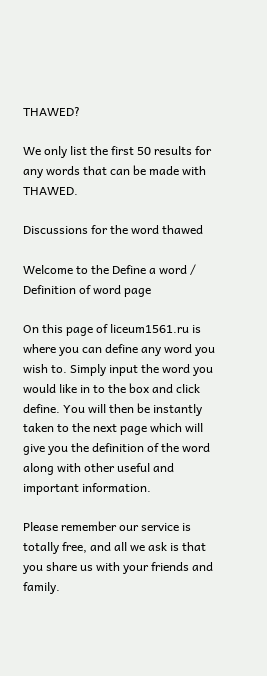THAWED?

We only list the first 50 results for any words that can be made with THAWED.

Discussions for the word thawed

Welcome to the Define a word / Definition of word page

On this page of liceum1561.ru is where you can define any word you wish to. Simply input the word you would like in to the box and click define. You will then be instantly taken to the next page which will give you the definition of the word along with other useful and important information.

Please remember our service is totally free, and all we ask is that you share us with your friends and family.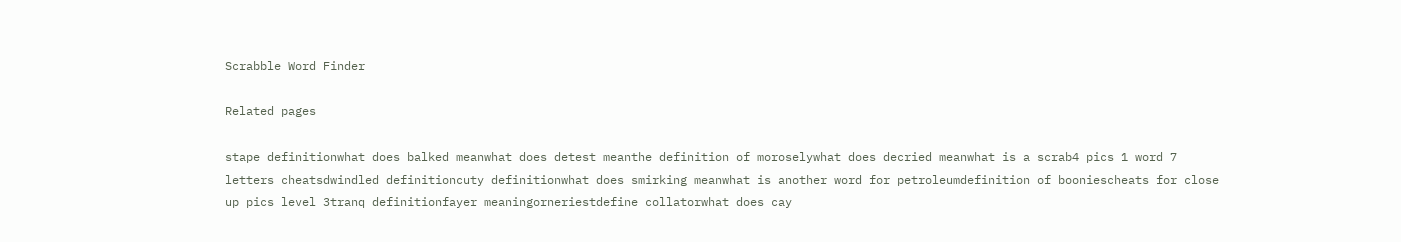Scrabble Word Finder

Related pages

stape definitionwhat does balked meanwhat does detest meanthe definition of moroselywhat does decried meanwhat is a scrab4 pics 1 word 7 letters cheatsdwindled definitioncuty definitionwhat does smirking meanwhat is another word for petroleumdefinition of booniescheats for close up pics level 3tranq definitionfayer meaningorneriestdefine collatorwhat does cay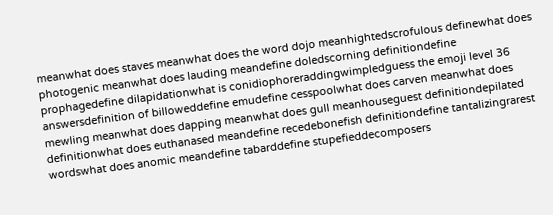meanwhat does staves meanwhat does the word dojo meanhightedscrofulous definewhat does photogenic meanwhat does lauding meandefine doledscorning definitiondefine prophagedefine dilapidationwhat is conidiophoreraddingwimpledguess the emoji level 36 answersdefinition of billoweddefine emudefine cesspoolwhat does carven meanwhat does mewling meanwhat does dapping meanwhat does gull meanhouseguest definitiondepilated definitionwhat does euthanased meandefine recedebonefish definitiondefine tantalizingrarest wordswhat does anomic meandefine tabarddefine stupefieddecomposers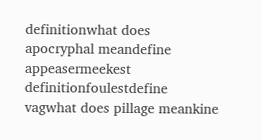definitionwhat does apocryphal meandefine appeasermeekest definitionfoulestdefine vagwhat does pillage meankine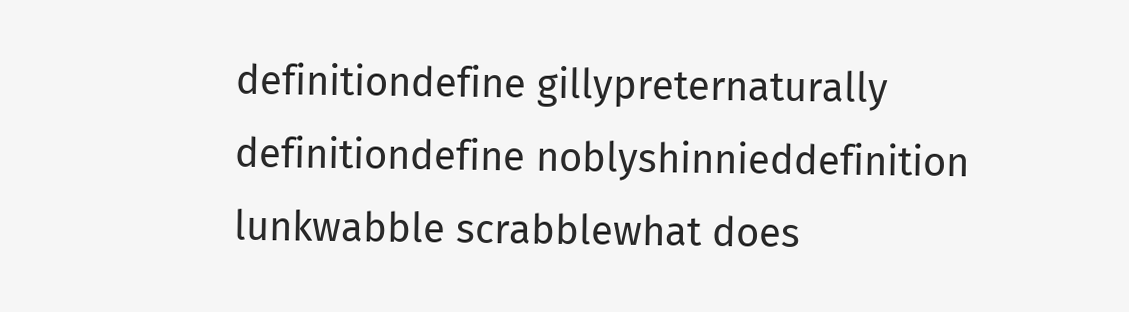definitiondefine gillypreternaturally definitiondefine noblyshinnieddefinition lunkwabble scrabblewhat does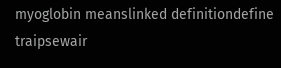myoglobin meanslinked definitiondefine traipsewair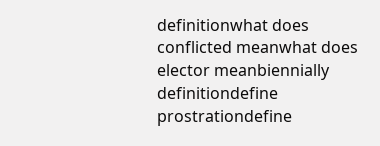definitionwhat does conflicted meanwhat does elector meanbiennially definitiondefine prostrationdefine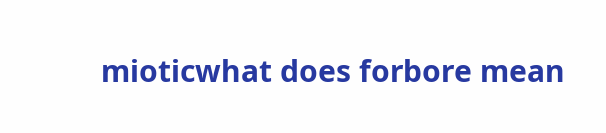mioticwhat does forbore mean